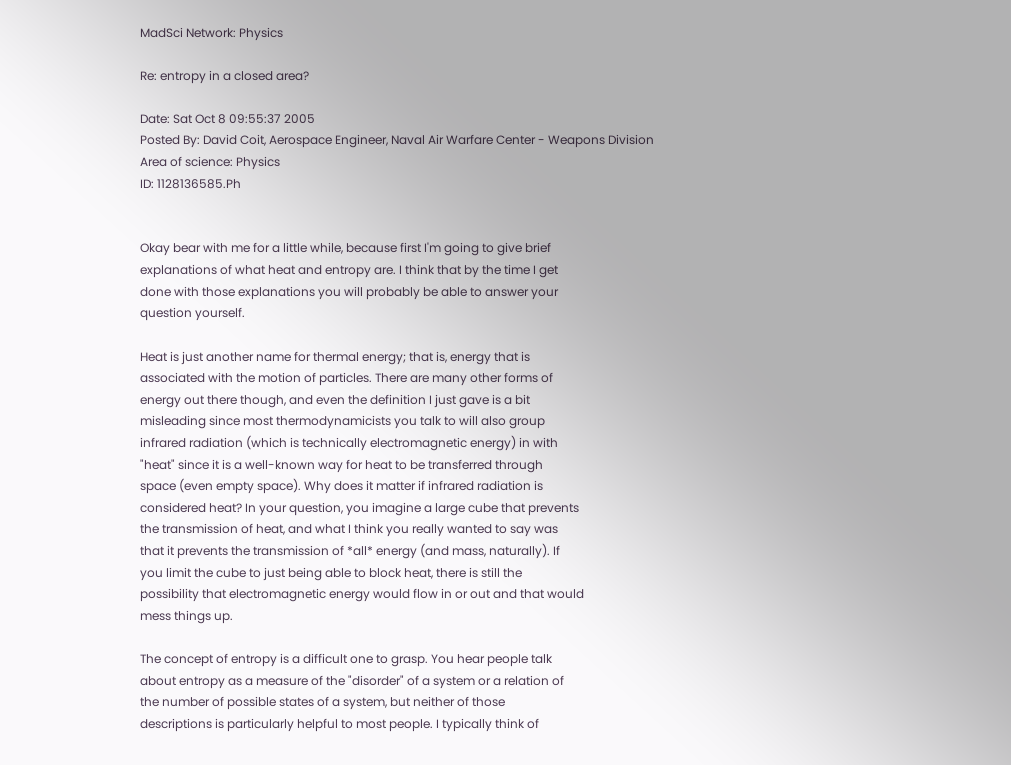MadSci Network: Physics

Re: entropy in a closed area?

Date: Sat Oct 8 09:55:37 2005
Posted By: David Coit, Aerospace Engineer, Naval Air Warfare Center - Weapons Division
Area of science: Physics
ID: 1128136585.Ph


Okay bear with me for a little while, because first I'm going to give brief
explanations of what heat and entropy are. I think that by the time I get
done with those explanations you will probably be able to answer your
question yourself.

Heat is just another name for thermal energy; that is, energy that is
associated with the motion of particles. There are many other forms of
energy out there though, and even the definition I just gave is a bit
misleading since most thermodynamicists you talk to will also group
infrared radiation (which is technically electromagnetic energy) in with
"heat" since it is a well-known way for heat to be transferred through
space (even empty space). Why does it matter if infrared radiation is
considered heat? In your question, you imagine a large cube that prevents
the transmission of heat, and what I think you really wanted to say was
that it prevents the transmission of *all* energy (and mass, naturally). If
you limit the cube to just being able to block heat, there is still the
possibility that electromagnetic energy would flow in or out and that would
mess things up.

The concept of entropy is a difficult one to grasp. You hear people talk
about entropy as a measure of the "disorder" of a system or a relation of
the number of possible states of a system, but neither of those
descriptions is particularly helpful to most people. I typically think of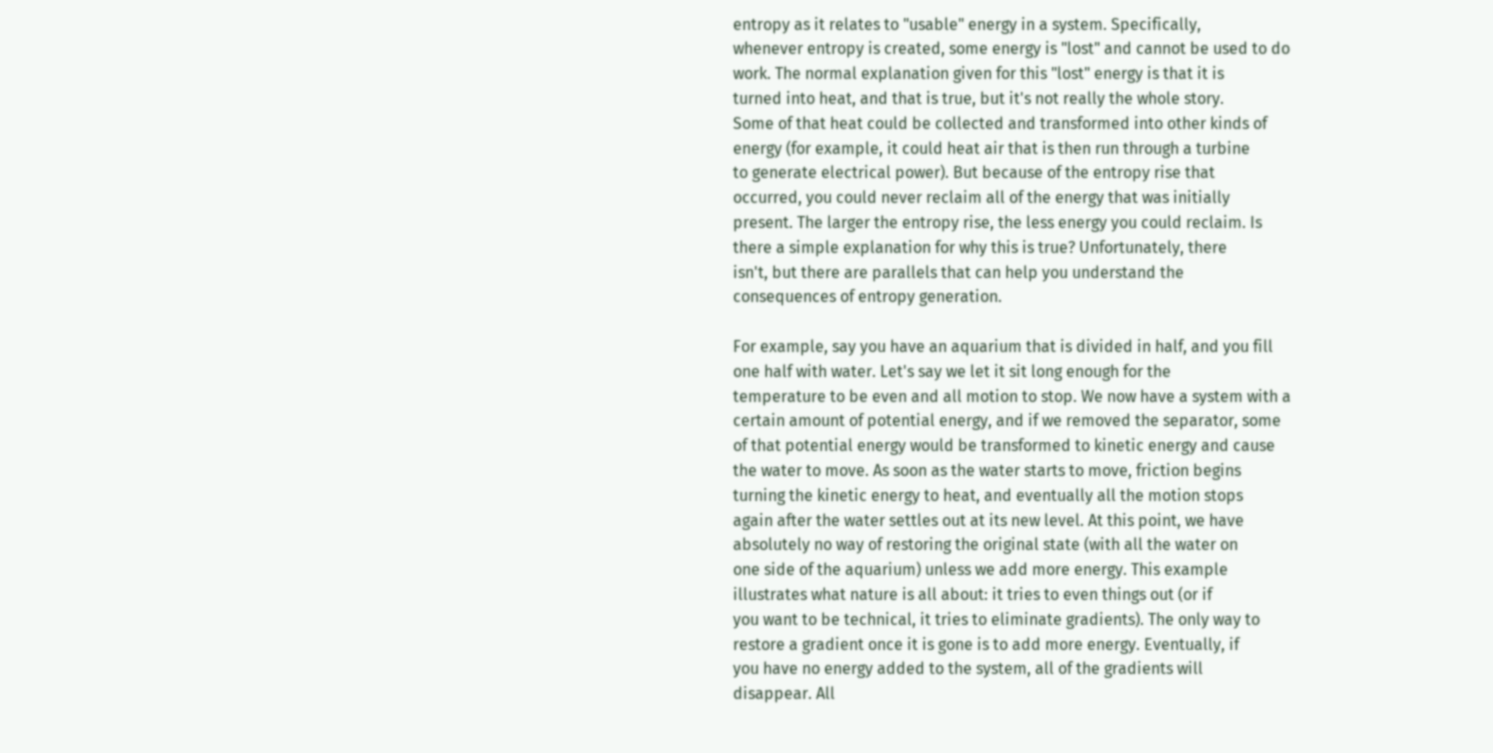entropy as it relates to "usable" energy in a system. Specifically,
whenever entropy is created, some energy is "lost" and cannot be used to do
work. The normal explanation given for this "lost" energy is that it is
turned into heat, and that is true, but it's not really the whole story.
Some of that heat could be collected and transformed into other kinds of
energy (for example, it could heat air that is then run through a turbine
to generate electrical power). But because of the entropy rise that
occurred, you could never reclaim all of the energy that was initially
present. The larger the entropy rise, the less energy you could reclaim. Is
there a simple explanation for why this is true? Unfortunately, there
isn't, but there are parallels that can help you understand the
consequences of entropy generation.

For example, say you have an aquarium that is divided in half, and you fill
one half with water. Let's say we let it sit long enough for the
temperature to be even and all motion to stop. We now have a system with a
certain amount of potential energy, and if we removed the separator, some
of that potential energy would be transformed to kinetic energy and cause
the water to move. As soon as the water starts to move, friction begins
turning the kinetic energy to heat, and eventually all the motion stops
again after the water settles out at its new level. At this point, we have
absolutely no way of restoring the original state (with all the water on
one side of the aquarium) unless we add more energy. This example
illustrates what nature is all about: it tries to even things out (or if
you want to be technical, it tries to eliminate gradients). The only way to
restore a gradient once it is gone is to add more energy. Eventually, if
you have no energy added to the system, all of the gradients will
disappear. All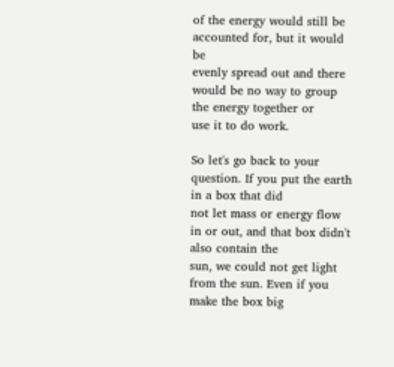of the energy would still be accounted for, but it would be
evenly spread out and there would be no way to group the energy together or
use it to do work.

So let's go back to your question. If you put the earth in a box that did
not let mass or energy flow in or out, and that box didn't also contain the
sun, we could not get light from the sun. Even if you make the box big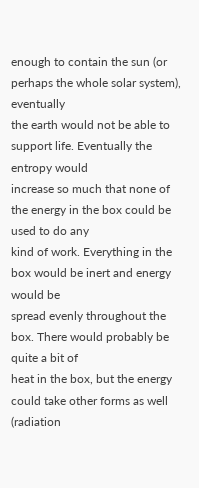enough to contain the sun (or perhaps the whole solar system), eventually
the earth would not be able to support life. Eventually the entropy would
increase so much that none of the energy in the box could be used to do any
kind of work. Everything in the box would be inert and energy would be
spread evenly throughout the box. There would probably be quite a bit of
heat in the box, but the energy could take other forms as well (radiation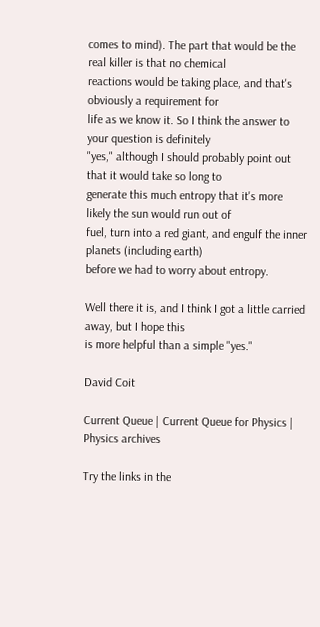comes to mind). The part that would be the real killer is that no chemical
reactions would be taking place, and that's obviously a requirement for
life as we know it. So I think the answer to your question is definitely
"yes," although I should probably point out that it would take so long to
generate this much entropy that it's more likely the sun would run out of
fuel, turn into a red giant, and engulf the inner planets (including earth)
before we had to worry about entropy.

Well there it is, and I think I got a little carried away, but I hope this
is more helpful than a simple "yes."

David Coit

Current Queue | Current Queue for Physics | Physics archives

Try the links in the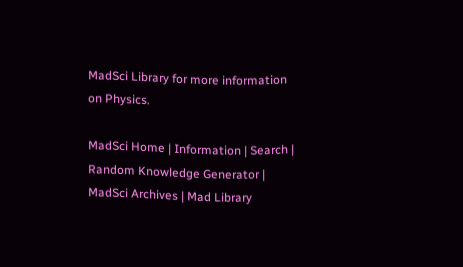MadSci Library for more information on Physics.

MadSci Home | Information | Search | Random Knowledge Generator | MadSci Archives | Mad Library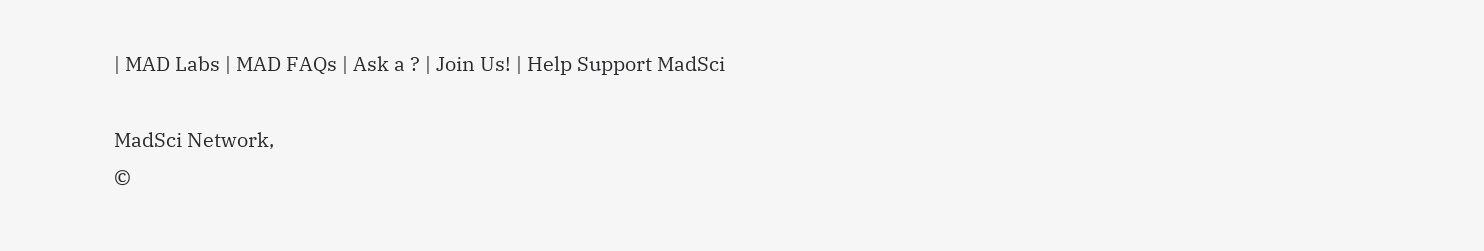| MAD Labs | MAD FAQs | Ask a ? | Join Us! | Help Support MadSci

MadSci Network,
©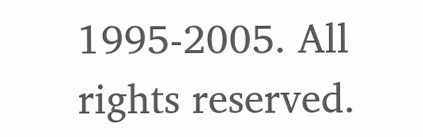1995-2005. All rights reserved.